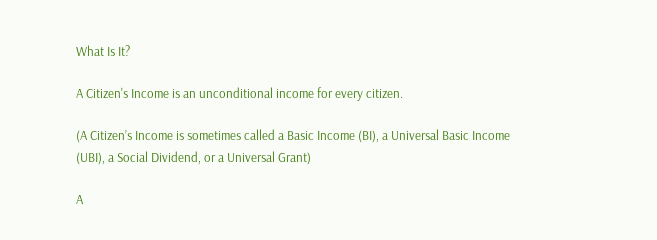What Is It?

A Citizen's Income is an unconditional income for every citizen.

(A Citizen’s Income is sometimes called a Basic Income (BI), a Universal Basic Income (UBI), a Social Dividend, or a Universal Grant)

A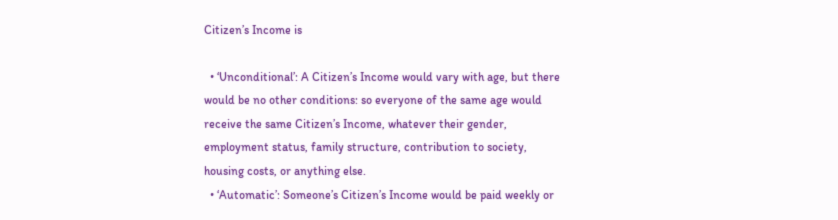Citizen’s Income is

  • ‘Unconditional’: A Citizen’s Income would vary with age, but there would be no other conditions: so everyone of the same age would receive the same Citizen’s Income, whatever their gender, employment status, family structure, contribution to society, housing costs, or anything else.
  • ‘Automatic’: Someone’s Citizen’s Income would be paid weekly or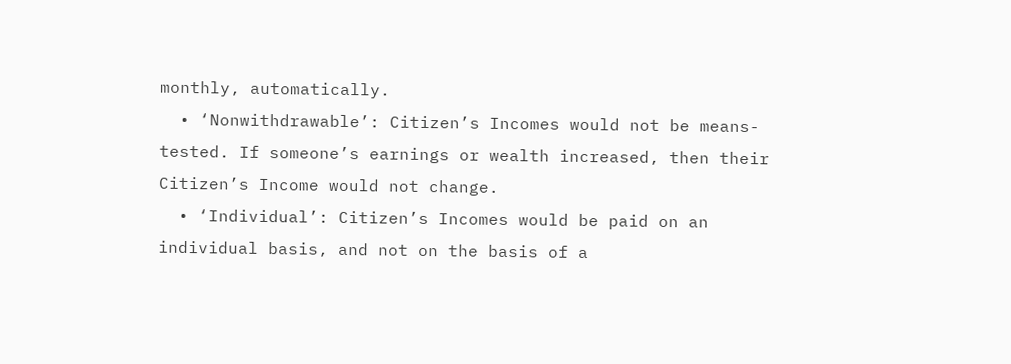monthly, automatically.
  • ‘Nonwithdrawable’: Citizen’s Incomes would not be means-tested. If someone’s earnings or wealth increased, then their Citizen’s Income would not change.
  • ‘Individual’: Citizen’s Incomes would be paid on an individual basis, and not on the basis of a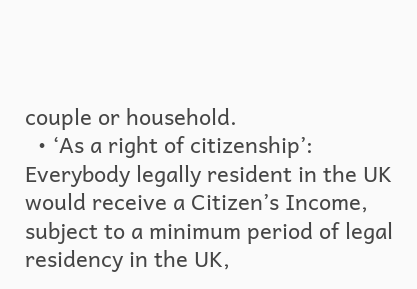couple or household.
  • ‘As a right of citizenship’: Everybody legally resident in the UK would receive a Citizen’s Income, subject to a minimum period of legal residency in the UK,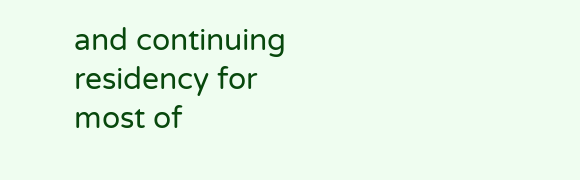and continuing residency for most of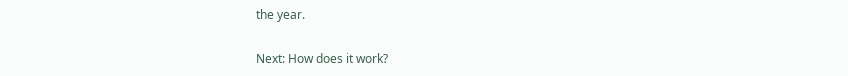the year.

Next: How does it work?